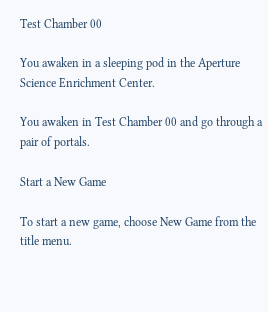Test Chamber 00

You awaken in a sleeping pod in the Aperture Science Enrichment Center.

You awaken in Test Chamber 00 and go through a pair of portals.

Start a New Game

To start a new game, choose New Game from the title menu.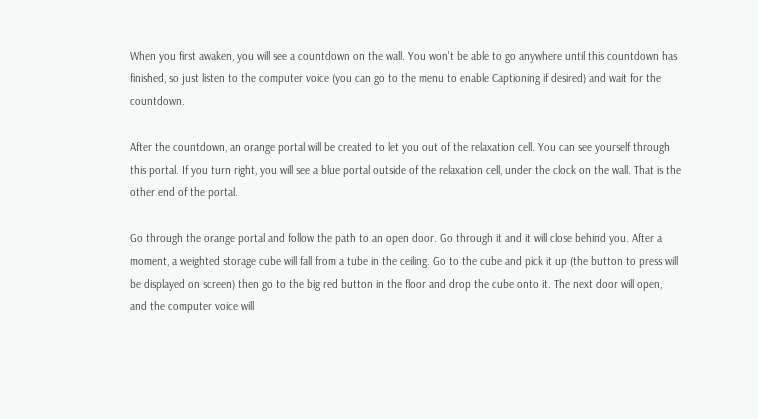When you first awaken, you will see a countdown on the wall. You won't be able to go anywhere until this countdown has finished, so just listen to the computer voice (you can go to the menu to enable Captioning if desired) and wait for the countdown.

After the countdown, an orange portal will be created to let you out of the relaxation cell. You can see yourself through this portal. If you turn right, you will see a blue portal outside of the relaxation cell, under the clock on the wall. That is the other end of the portal.

Go through the orange portal and follow the path to an open door. Go through it and it will close behind you. After a moment, a weighted storage cube will fall from a tube in the ceiling. Go to the cube and pick it up (the button to press will be displayed on screen) then go to the big red button in the floor and drop the cube onto it. The next door will open, and the computer voice will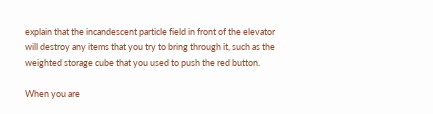explain that the incandescent particle field in front of the elevator will destroy any items that you try to bring through it, such as the weighted storage cube that you used to push the red button.

When you are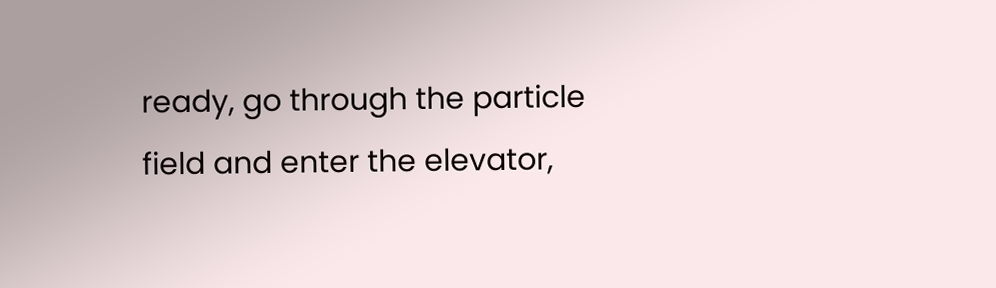ready, go through the particle field and enter the elevator,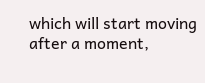which will start moving after a moment,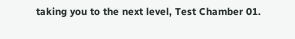taking you to the next level, Test Chamber 01.